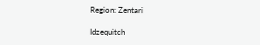Region: Zentari

Idzequitch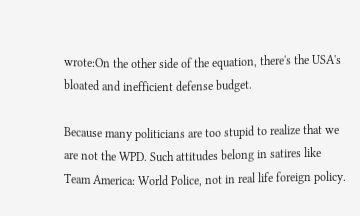wrote:On the other side of the equation, there's the USA's bloated and inefficient defense budget.

Because many politicians are too stupid to realize that we are not the WPD. Such attitudes belong in satires like Team America: World Police, not in real life foreign policy.